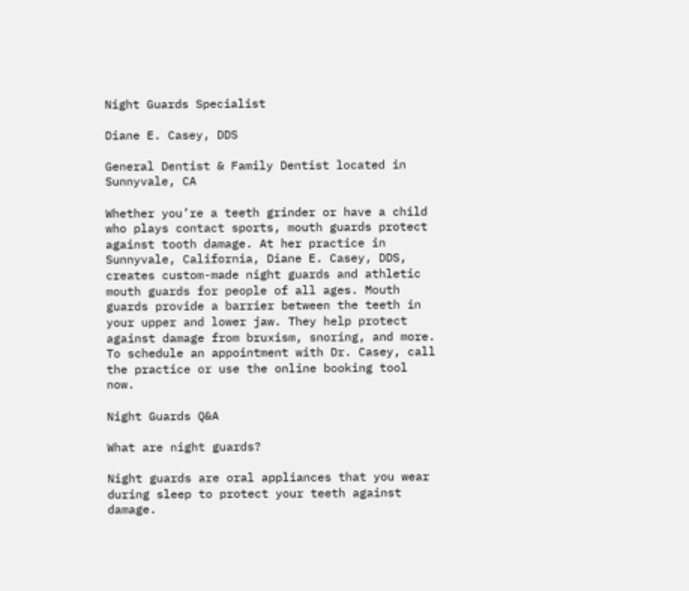Night Guards Specialist

Diane E. Casey, DDS

General Dentist & Family Dentist located in Sunnyvale, CA

Whether you’re a teeth grinder or have a child who plays contact sports, mouth guards protect against tooth damage. At her practice in Sunnyvale, California, Diane E. Casey, DDS, creates custom-made night guards and athletic mouth guards for people of all ages. Mouth guards provide a barrier between the teeth in your upper and lower jaw. They help protect against damage from bruxism, snoring, and more. To schedule an appointment with Dr. Casey, call the practice or use the online booking tool now.

Night Guards Q&A

What are night guards?

Night guards are oral appliances that you wear during sleep to protect your teeth against damage.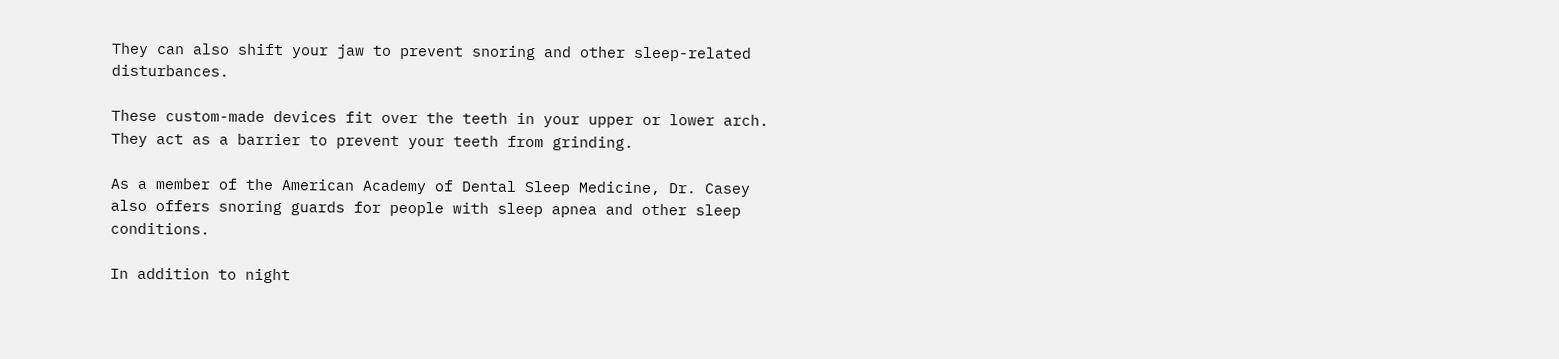They can also shift your jaw to prevent snoring and other sleep-related disturbances.

These custom-made devices fit over the teeth in your upper or lower arch. They act as a barrier to prevent your teeth from grinding.

As a member of the American Academy of Dental Sleep Medicine, Dr. Casey also offers snoring guards for people with sleep apnea and other sleep conditions.

In addition to night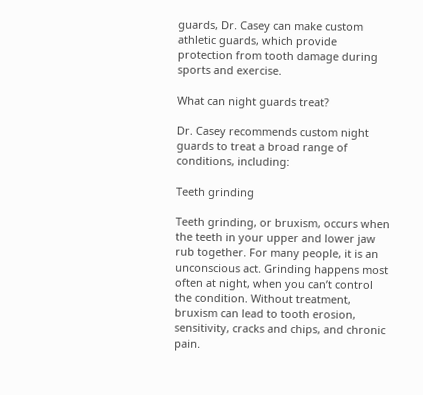guards, Dr. Casey can make custom athletic guards, which provide protection from tooth damage during sports and exercise.

What can night guards treat?

Dr. Casey recommends custom night guards to treat a broad range of conditions, including:

Teeth grinding

Teeth grinding, or bruxism, occurs when the teeth in your upper and lower jaw rub together. For many people, it is an unconscious act. Grinding happens most often at night, when you can’t control the condition. Without treatment, bruxism can lead to tooth erosion, sensitivity, cracks and chips, and chronic pain.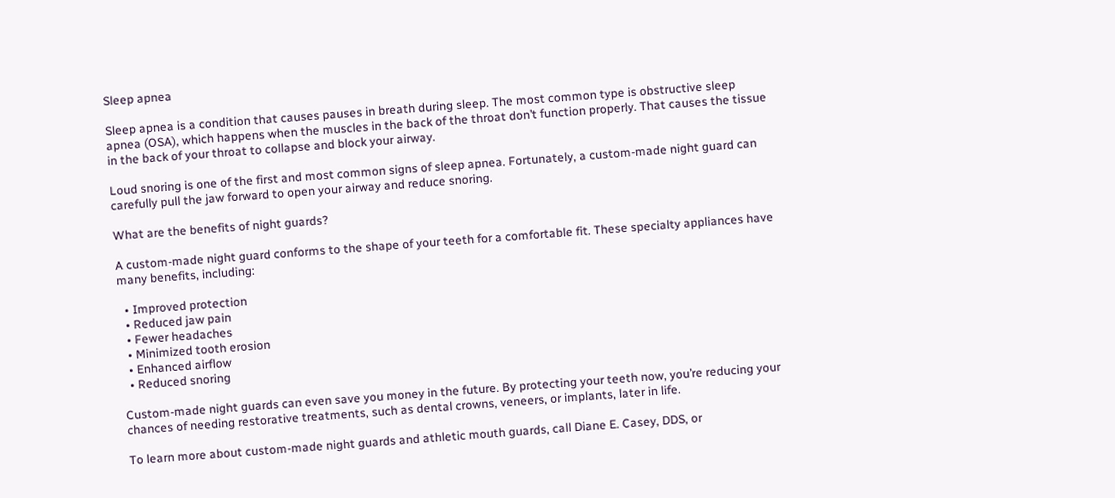Sleep apnea

Sleep apnea is a condition that causes pauses in breath during sleep. The most common type is obstructive sleep apnea (OSA), which happens when the muscles in the back of the throat don’t function properly. That causes the tissue in the back of your throat to collapse and block your airway.

Loud snoring is one of the first and most common signs of sleep apnea. Fortunately, a custom-made night guard can carefully pull the jaw forward to open your airway and reduce snoring.

What are the benefits of night guards?

A custom-made night guard conforms to the shape of your teeth for a comfortable fit. These specialty appliances have many benefits, including:

  • Improved protection
  • Reduced jaw pain
  • Fewer headaches
  • Minimized tooth erosion
  • Enhanced airflow
  • Reduced snoring

Custom-made night guards can even save you money in the future. By protecting your teeth now, you’re reducing your chances of needing restorative treatments, such as dental crowns, veneers, or implants, later in life.

To learn more about custom-made night guards and athletic mouth guards, call Diane E. Casey, DDS, or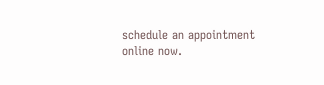schedule an appointment online now.